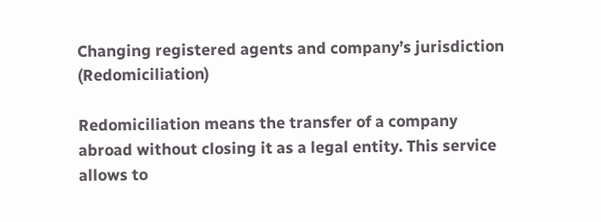Changing registered agents and company’s jurisdiction (Redomiciliation)

Redomiciliation means the transfer of a company abroad without closing it as a legal entity. This service allows to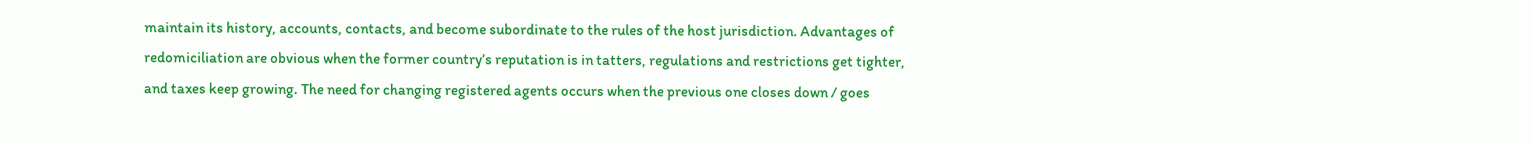maintain its history, accounts, contacts, and become subordinate to the rules of the host jurisdiction. Advantages of redomiciliation are obvious when the former country’s reputation is in tatters, regulations and restrictions get tighter, and taxes keep growing. The need for changing registered agents occurs when the previous one closes down / goes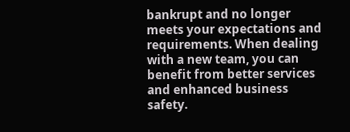bankrupt and no longer meets your expectations and requirements. When dealing with a new team, you can benefit from better services and enhanced business safety.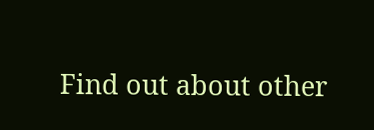Find out about other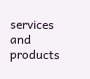services and products